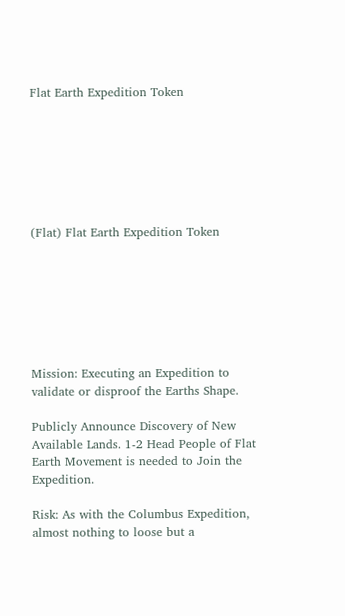Flat Earth Expedition Token







(Flat) Flat Earth Expedition Token







Mission: Executing an Expedition to validate or disproof the Earths Shape.

Publicly Announce Discovery of New Available Lands. 1-2 Head People of Flat Earth Movement is needed to Join the Expedition.

Risk: As with the Columbus Expedition, almost nothing to loose but a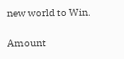new world to Win.

Amount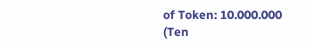of Token: 10.000.000 (Ten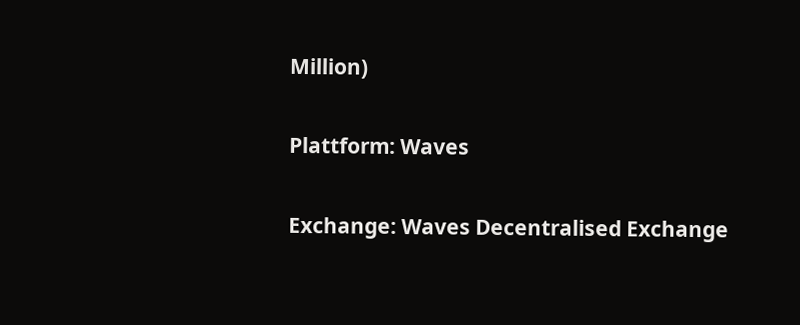Million)

Plattform: Waves

Exchange: Waves Decentralised Exchange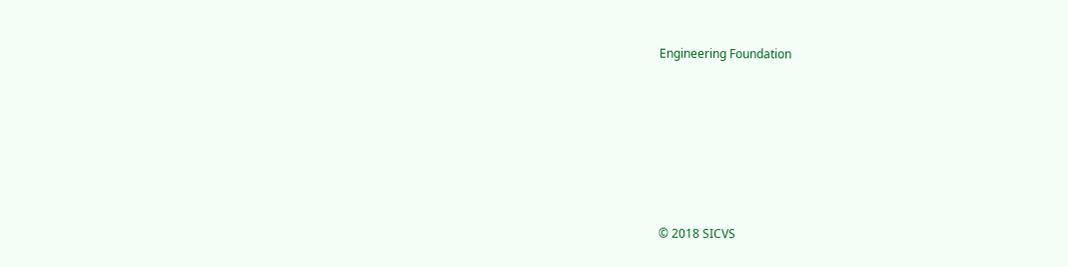Engineering Foundation






© 2018 SICVS